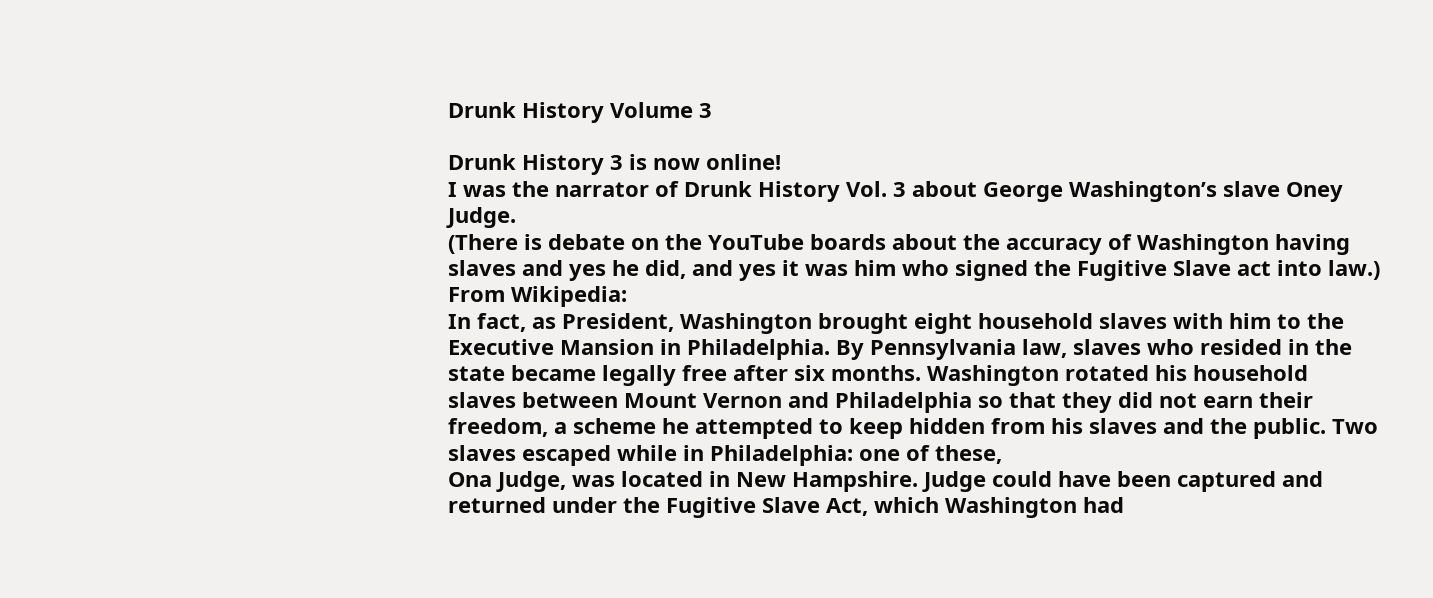Drunk History Volume 3

Drunk History 3 is now online!
I was the narrator of Drunk History Vol. 3 about George Washington’s slave Oney Judge.
(There is debate on the YouTube boards about the accuracy of Washington having slaves and yes he did, and yes it was him who signed the Fugitive Slave act into law.)
From Wikipedia:
In fact, as President, Washington brought eight household slaves with him to the Executive Mansion in Philadelphia. By Pennsylvania law, slaves who resided in the state became legally free after six months. Washington rotated his household slaves between Mount Vernon and Philadelphia so that they did not earn their freedom, a scheme he attempted to keep hidden from his slaves and the public. Two slaves escaped while in Philadelphia: one of these,
Ona Judge, was located in New Hampshire. Judge could have been captured and returned under the Fugitive Slave Act, which Washington had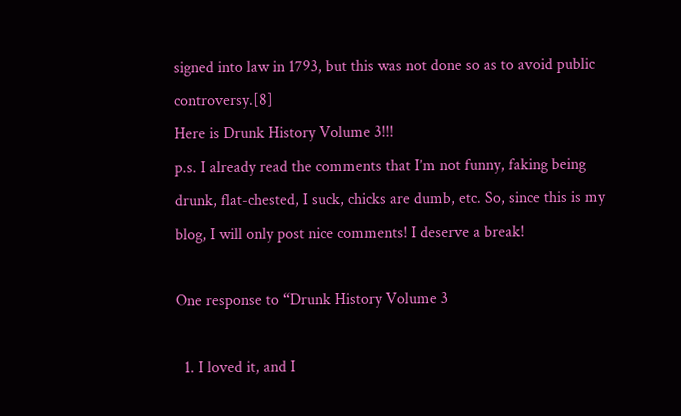signed into law in 1793, but this was not done so as to avoid public controversy.[8]
Here is Drunk History Volume 3!!!
p.s. I already read the comments that I’m not funny, faking being drunk, flat-chested, I suck, chicks are dumb, etc. So, since this is my blog, I will only post nice comments! I deserve a break!

One response to “Drunk History Volume 3

  1. I loved it, and I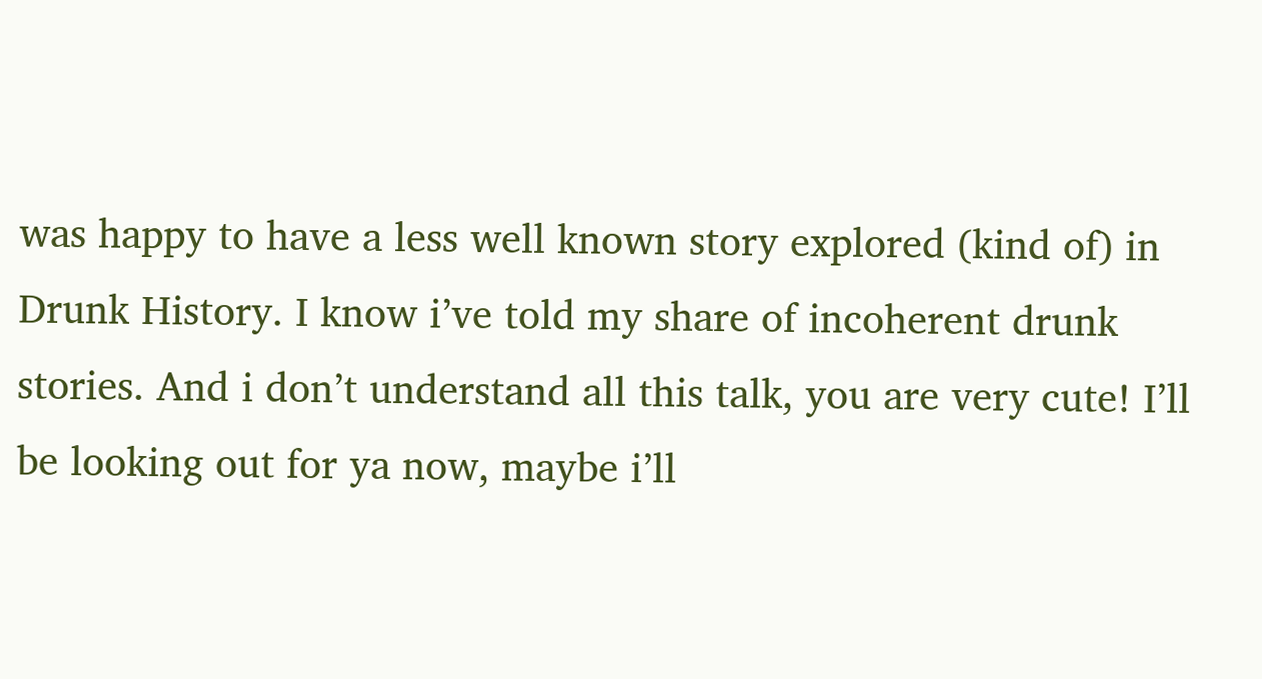was happy to have a less well known story explored (kind of) in Drunk History. I know i’ve told my share of incoherent drunk stories. And i don’t understand all this talk, you are very cute! I’ll be looking out for ya now, maybe i’ll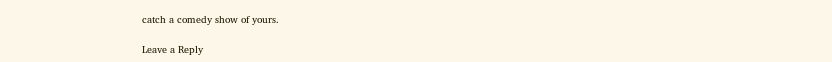catch a comedy show of yours.

Leave a Reply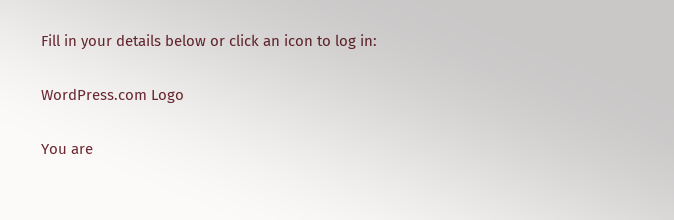Fill in your details below or click an icon to log in:

WordPress.com Logo

You are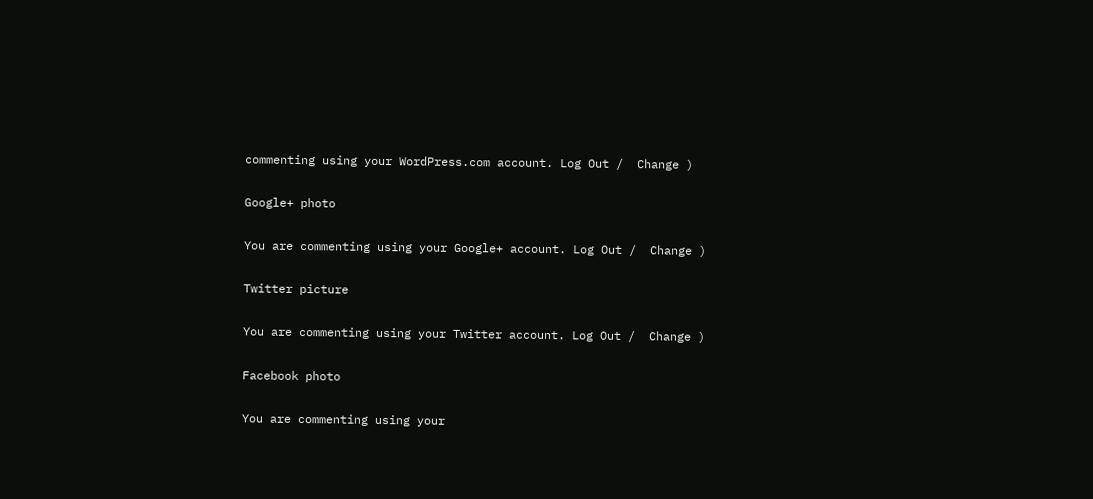commenting using your WordPress.com account. Log Out /  Change )

Google+ photo

You are commenting using your Google+ account. Log Out /  Change )

Twitter picture

You are commenting using your Twitter account. Log Out /  Change )

Facebook photo

You are commenting using your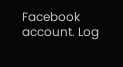Facebook account. Log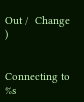Out /  Change )


Connecting to %s